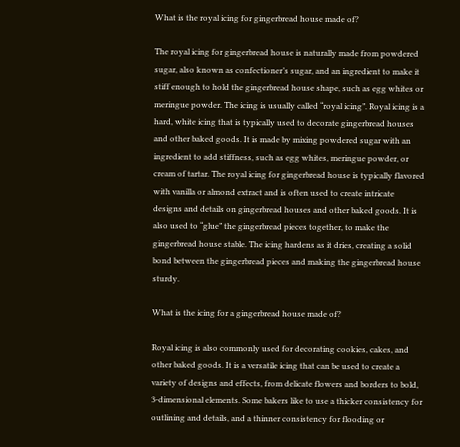What is the royal icing for gingerbread house made of?

The royal icing for gingerbread house is naturally made from powdered sugar, also known as confectioner’s sugar, and an ingredient to make it stiff enough to hold the gingerbread house shape, such as egg whites or meringue powder. The icing is usually called “royal icing”. Royal icing is a hard, white icing that is typically used to decorate gingerbread houses and other baked goods. It is made by mixing powdered sugar with an ingredient to add stiffness, such as egg whites, meringue powder, or cream of tartar. The royal icing for gingerbread house is typically flavored with vanilla or almond extract and is often used to create intricate designs and details on gingerbread houses and other baked goods. It is also used to “glue” the gingerbread pieces together, to make the gingerbread house stable. The icing hardens as it dries, creating a solid bond between the gingerbread pieces and making the gingerbread house sturdy.

What is the icing for a gingerbread house made of?

Royal icing is also commonly used for decorating cookies, cakes, and other baked goods. It is a versatile icing that can be used to create a variety of designs and effects, from delicate flowers and borders to bold, 3-dimensional elements. Some bakers like to use a thicker consistency for outlining and details, and a thinner consistency for flooding or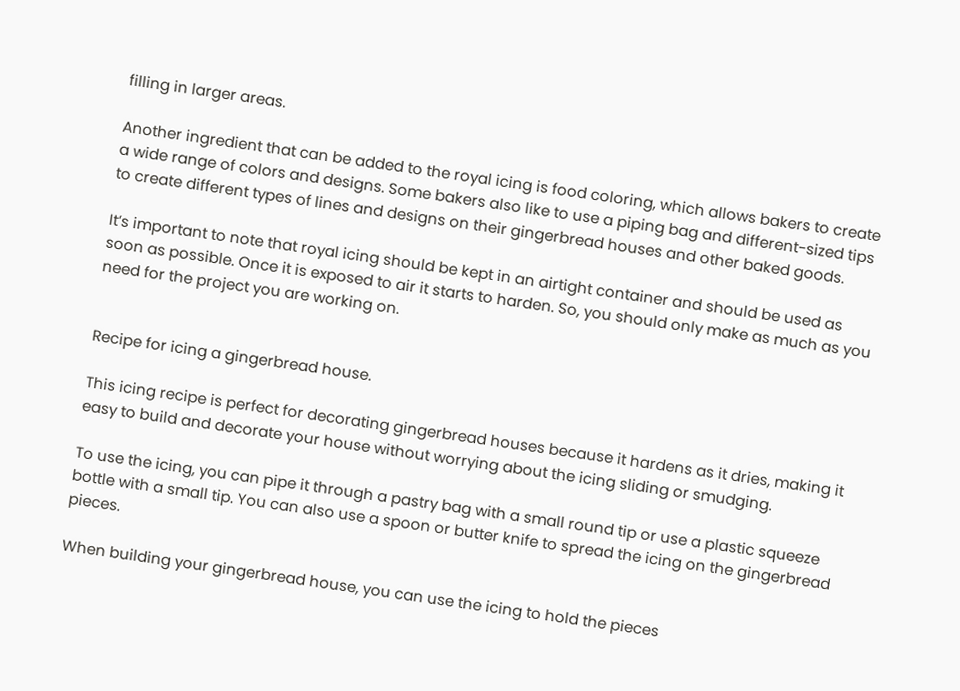filling in larger areas.

Another ingredient that can be added to the royal icing is food coloring, which allows bakers to create a wide range of colors and designs. Some bakers also like to use a piping bag and different-sized tips to create different types of lines and designs on their gingerbread houses and other baked goods.

It’s important to note that royal icing should be kept in an airtight container and should be used as soon as possible. Once it is exposed to air it starts to harden. So, you should only make as much as you need for the project you are working on.


Recipe for icing a gingerbread house.

This icing recipe is perfect for decorating gingerbread houses because it hardens as it dries, making it easy to build and decorate your house without worrying about the icing sliding or smudging.

To use the icing, you can pipe it through a pastry bag with a small round tip or use a plastic squeeze bottle with a small tip. You can also use a spoon or butter knife to spread the icing on the gingerbread pieces.

When building your gingerbread house, you can use the icing to hold the pieces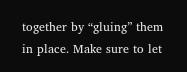together by “gluing” them in place. Make sure to let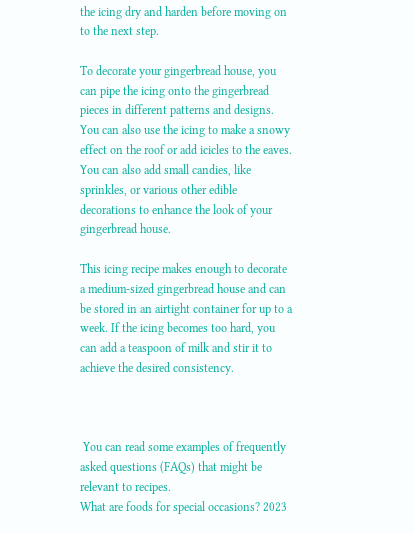the icing dry and harden before moving on to the next step.

To decorate your gingerbread house, you can pipe the icing onto the gingerbread pieces in different patterns and designs. You can also use the icing to make a snowy effect on the roof or add icicles to the eaves. You can also add small candies, like sprinkles, or various other edible decorations to enhance the look of your gingerbread house.

This icing recipe makes enough to decorate a medium-sized gingerbread house and can be stored in an airtight container for up to a week. If the icing becomes too hard, you can add a teaspoon of milk and stir it to achieve the desired consistency.



 You can read some examples of frequently asked questions (FAQs) that might be relevant to recipes.
What are foods for special occasions? 2023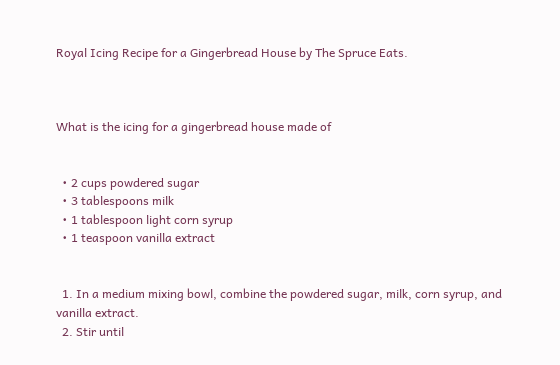Royal Icing Recipe for a Gingerbread House by The Spruce Eats.



What is the icing for a gingerbread house made of


  • 2 cups powdered sugar
  • 3 tablespoons milk
  • 1 tablespoon light corn syrup
  • 1 teaspoon vanilla extract


  1. In a medium mixing bowl, combine the powdered sugar, milk, corn syrup, and vanilla extract.
  2. Stir until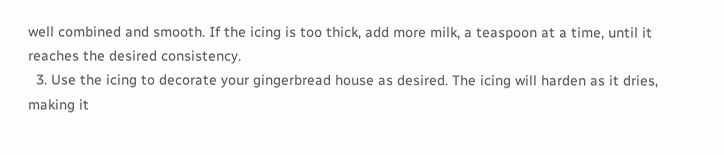well combined and smooth. If the icing is too thick, add more milk, a teaspoon at a time, until it reaches the desired consistency.
  3. Use the icing to decorate your gingerbread house as desired. The icing will harden as it dries, making it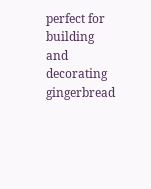perfect for building and decorating gingerbread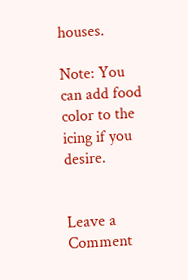houses.

Note: You can add food color to the icing if you desire.


Leave a Comment